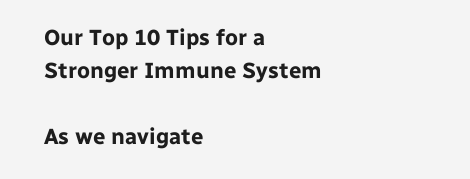Our Top 10 Tips for a Stronger Immune System

As we navigate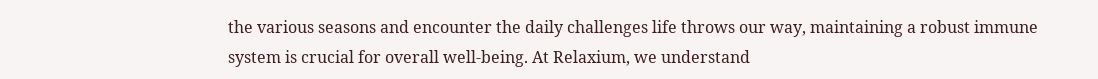the various seasons and encounter the daily challenges life throws our way, maintaining a robust immune system is crucial for overall well-being. At Relaxium, we understand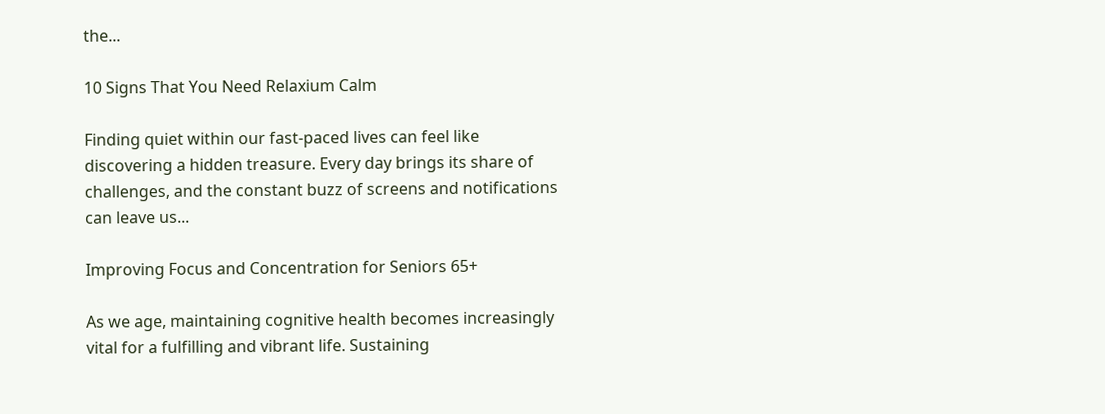the...

10 Signs That You Need Relaxium Calm

Finding quiet within our fast-paced lives can feel like discovering a hidden treasure. Every day brings its share of challenges, and the constant buzz of screens and notifications can leave us...

Improving Focus and Concentration for Seniors 65+

As we age, maintaining cognitive health becomes increasingly vital for a fulfilling and vibrant life. Sustaining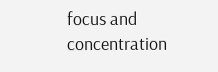focus and concentration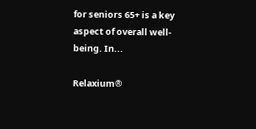for seniors 65+ is a key aspect of overall well-being. In...

Relaxium®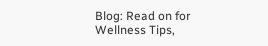Blog: Read on for Wellness Tips,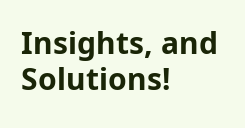Insights, and Solutions!